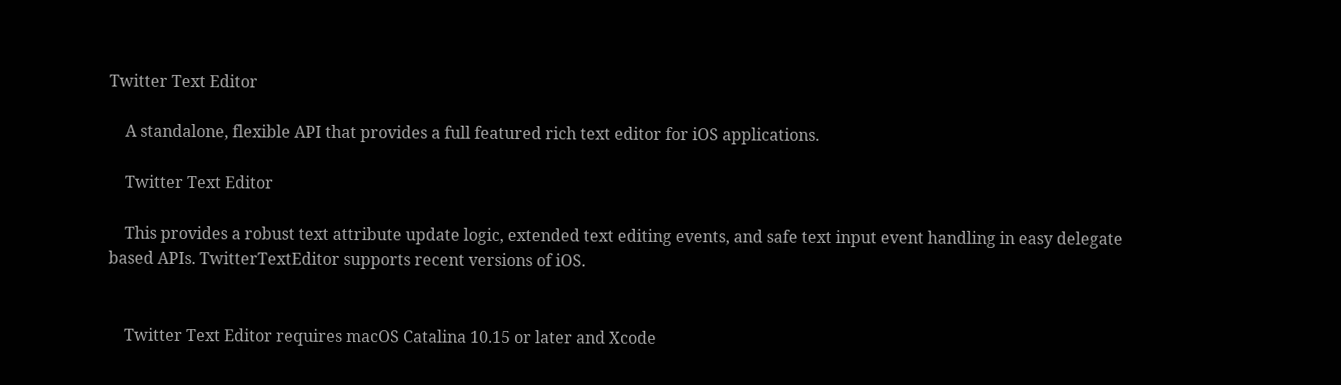Twitter Text Editor

    A standalone, flexible API that provides a full featured rich text editor for iOS applications.

    Twitter Text Editor

    This provides a robust text attribute update logic, extended text editing events, and safe text input event handling in easy delegate based APIs. TwitterTextEditor supports recent versions of iOS.


    Twitter Text Editor requires macOS Catalina 10.15 or later and Xcode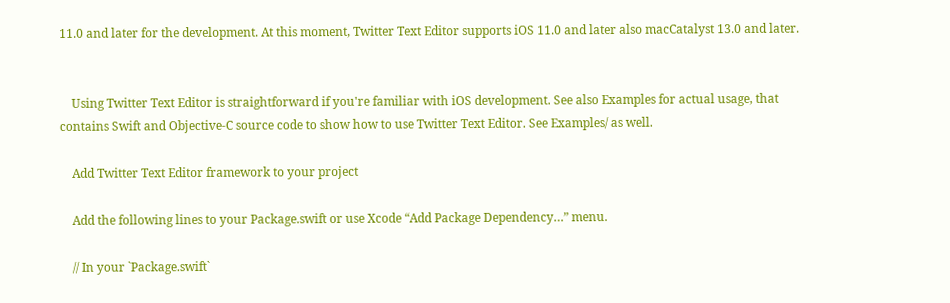11.0 and later for the development. At this moment, Twitter Text Editor supports iOS 11.0 and later also macCatalyst 13.0 and later.


    Using Twitter Text Editor is straightforward if you're familiar with iOS development. See also Examples for actual usage, that contains Swift and Objective-C source code to show how to use Twitter Text Editor. See Examples/ as well.

    Add Twitter Text Editor framework to your project

    Add the following lines to your Package.swift or use Xcode “Add Package Dependency…” menu.

    // In your `Package.swift`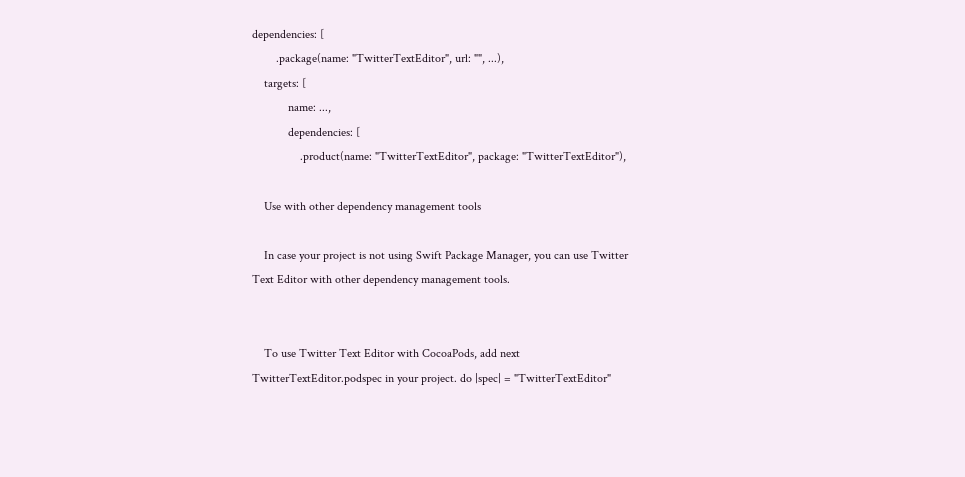dependencies: [
        .package(name: "TwitterTextEditor", url: "", ...),
    targets: [
            name: ...,
            dependencies: [
                .product(name: "TwitterTextEditor", package: "TwitterTextEditor"),

    Use with other dependency management tools

    In case your project is not using Swift Package Manager, you can use Twitter Text Editor with other dependency management tools.


    To use Twitter Text Editor with CocoaPods, add next TwitterTextEditor.podspec in your project. do |spec| = "TwitterTextEditor"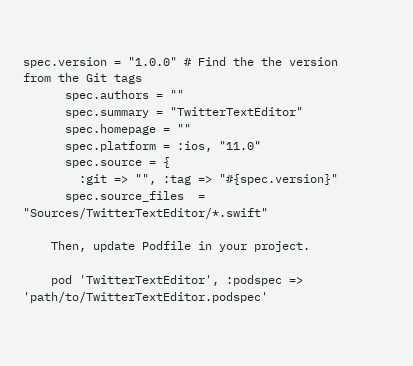spec.version = "1.0.0" # Find the the version from the Git tags
      spec.authors = ""
      spec.summary = "TwitterTextEditor"
      spec.homepage = ""
      spec.platform = :ios, "11.0"
      spec.source = {
        :git => "", :tag => "#{spec.version}"
      spec.source_files  = "Sources/TwitterTextEditor/*.swift"

    Then, update Podfile in your project.

    pod 'TwitterTextEditor', :podspec => 'path/to/TwitterTextEditor.podspec'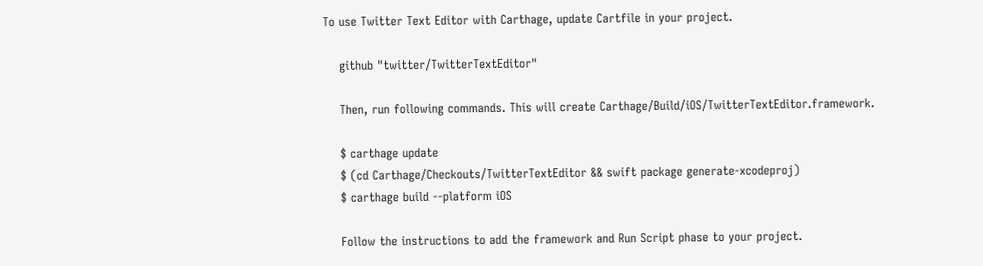To use Twitter Text Editor with Carthage, update Cartfile in your project.

    github "twitter/TwitterTextEditor"

    Then, run following commands. This will create Carthage/Build/iOS/TwitterTextEditor.framework.

    $ carthage update
    $ (cd Carthage/Checkouts/TwitterTextEditor && swift package generate-xcodeproj)
    $ carthage build --platform iOS

    Follow the instructions to add the framework and Run Script phase to your project.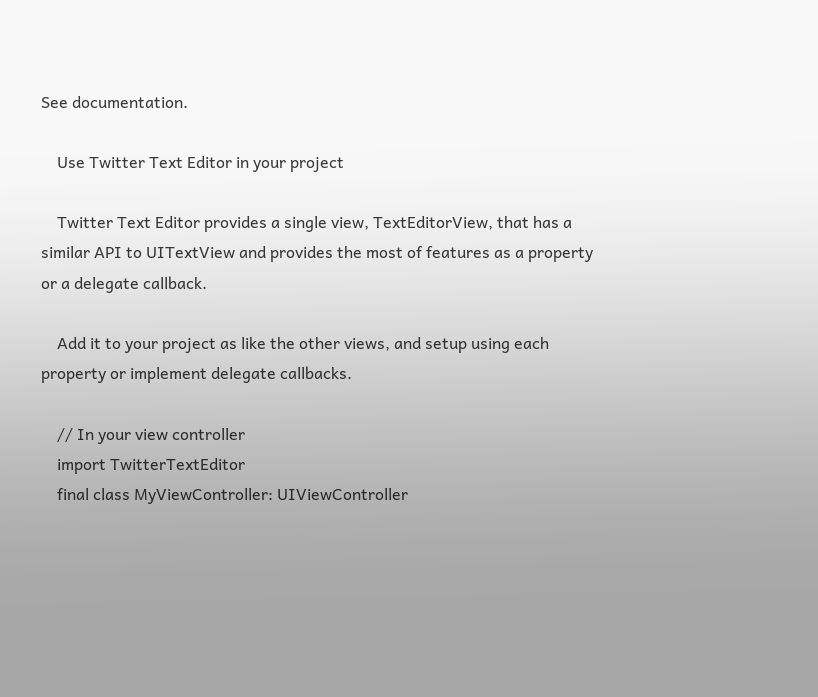See documentation.

    Use Twitter Text Editor in your project

    Twitter Text Editor provides a single view, TextEditorView, that has a similar API to UITextView and provides the most of features as a property or a delegate callback.

    Add it to your project as like the other views, and setup using each property or implement delegate callbacks.

    // In your view controller
    import TwitterTextEditor
    final class MyViewController: UIViewController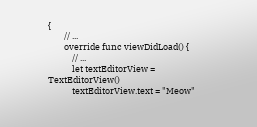{
        // ...
        override func viewDidLoad() {
            // ...
            let textEditorView = TextEditorView()
            textEditorView.text = "Meow"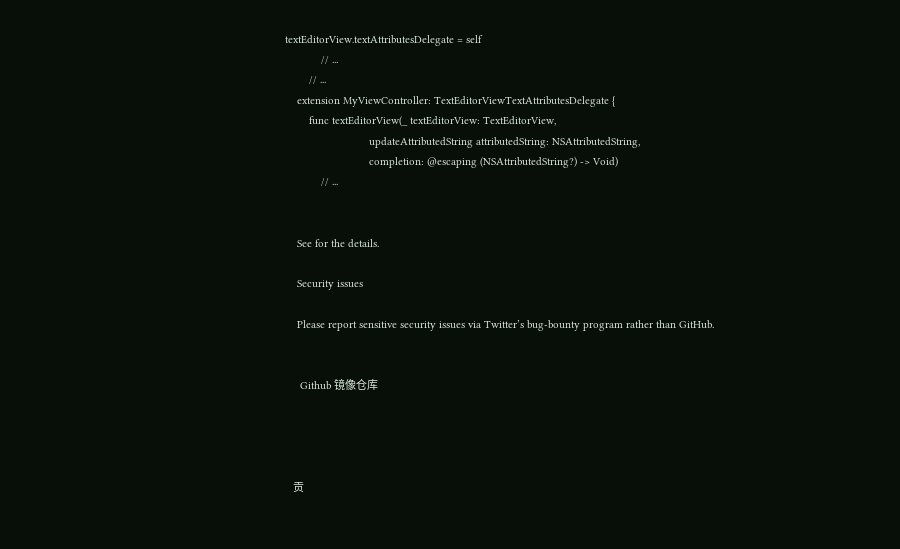textEditorView.textAttributesDelegate = self
            // ...
        // ...
    extension MyViewController: TextEditorViewTextAttributesDelegate {
        func textEditorView(_ textEditorView: TextEditorView,
                            updateAttributedString attributedString: NSAttributedString,
                            completion: @escaping (NSAttributedString?) -> Void)
            // ...


    See for the details.

    Security issues

    Please report sensitive security issues via Twitter’s bug-bounty program rather than GitHub.


     Github 镜像仓库




    贡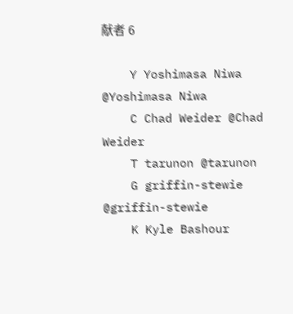献者 6

    Y Yoshimasa Niwa @Yoshimasa Niwa
    C Chad Weider @Chad Weider
    T tarunon @tarunon
    G griffin-stewie @griffin-stewie
    K Kyle Bashour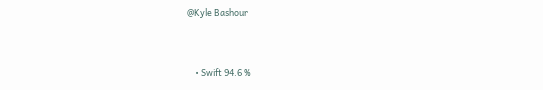@Kyle Bashour


    • Swift 94.6 %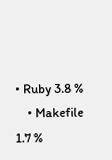• Ruby 3.8 %
    • Makefile 1.7 %